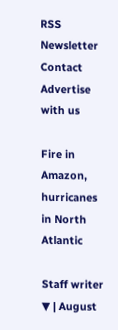RSS   Newsletter   Contact   Advertise with us

Fire in Amazon, hurricanes in North Atlantic

Staff writer ▼ | August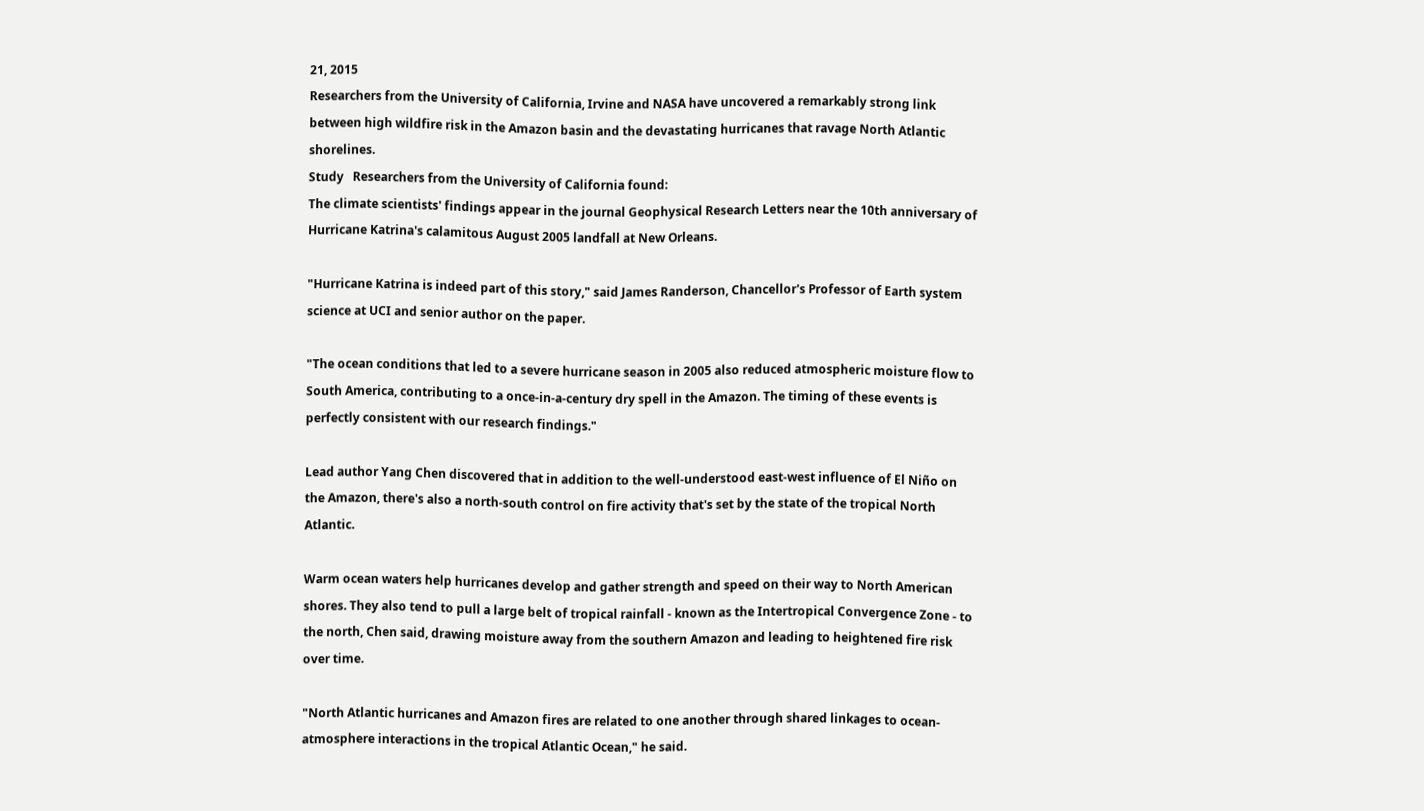21, 2015
Researchers from the University of California, Irvine and NASA have uncovered a remarkably strong link between high wildfire risk in the Amazon basin and the devastating hurricanes that ravage North Atlantic shorelines.
Study   Researchers from the University of California found:
The climate scientists' findings appear in the journal Geophysical Research Letters near the 10th anniversary of Hurricane Katrina's calamitous August 2005 landfall at New Orleans.

"Hurricane Katrina is indeed part of this story," said James Randerson, Chancellor's Professor of Earth system science at UCI and senior author on the paper.

"The ocean conditions that led to a severe hurricane season in 2005 also reduced atmospheric moisture flow to South America, contributing to a once-in-a-century dry spell in the Amazon. The timing of these events is perfectly consistent with our research findings."

Lead author Yang Chen discovered that in addition to the well-understood east-west influence of El Niño on the Amazon, there's also a north-south control on fire activity that's set by the state of the tropical North Atlantic.

Warm ocean waters help hurricanes develop and gather strength and speed on their way to North American shores. They also tend to pull a large belt of tropical rainfall - known as the Intertropical Convergence Zone - to the north, Chen said, drawing moisture away from the southern Amazon and leading to heightened fire risk over time.

"North Atlantic hurricanes and Amazon fires are related to one another through shared linkages to ocean-atmosphere interactions in the tropical Atlantic Ocean," he said.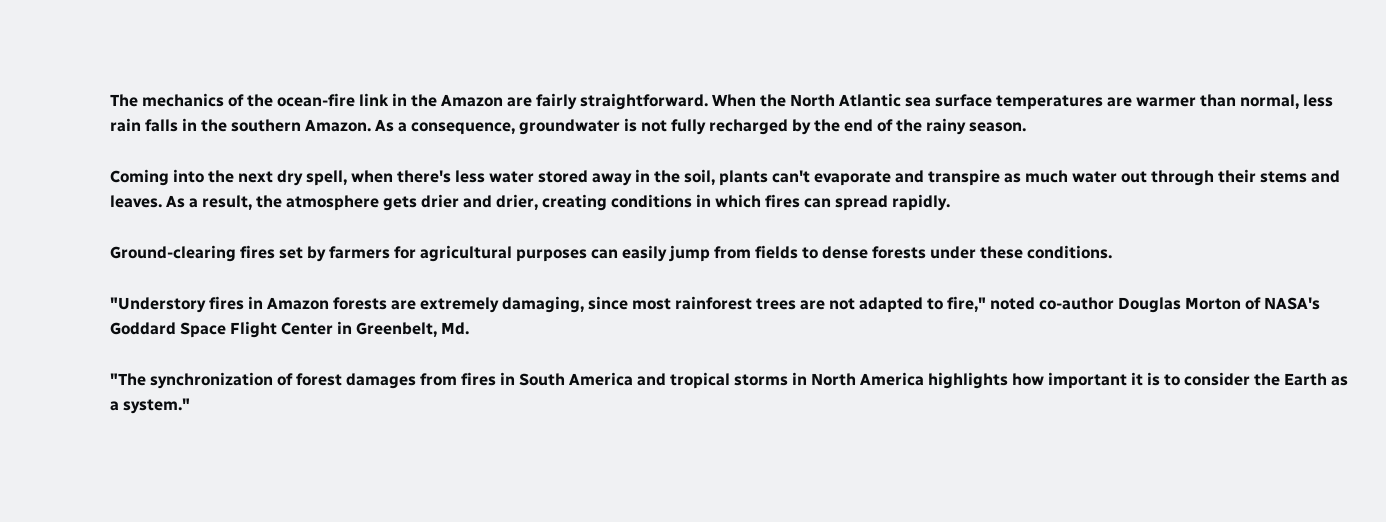The mechanics of the ocean-fire link in the Amazon are fairly straightforward. When the North Atlantic sea surface temperatures are warmer than normal, less rain falls in the southern Amazon. As a consequence, groundwater is not fully recharged by the end of the rainy season.

Coming into the next dry spell, when there's less water stored away in the soil, plants can't evaporate and transpire as much water out through their stems and leaves. As a result, the atmosphere gets drier and drier, creating conditions in which fires can spread rapidly.

Ground-clearing fires set by farmers for agricultural purposes can easily jump from fields to dense forests under these conditions.

"Understory fires in Amazon forests are extremely damaging, since most rainforest trees are not adapted to fire," noted co-author Douglas Morton of NASA's Goddard Space Flight Center in Greenbelt, Md.

"The synchronization of forest damages from fires in South America and tropical storms in North America highlights how important it is to consider the Earth as a system."